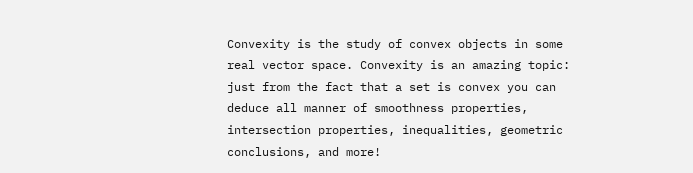Convexity is the study of convex objects in some real vector space. Convexity is an amazing topic: just from the fact that a set is convex you can deduce all manner of smoothness properties, intersection properties, inequalities, geometric conclusions, and more!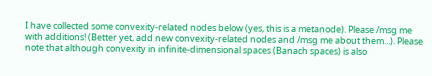I have collected some convexity-related nodes below (yes, this is a metanode). Please /msg me with additions! (Better yet, add new convexity-related nodes and /msg me about them...). Please note that although convexity in infinite-dimensional spaces (Banach spaces) is also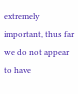extremely important, thus far we do not appear to have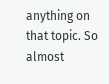anything on that topic. So almost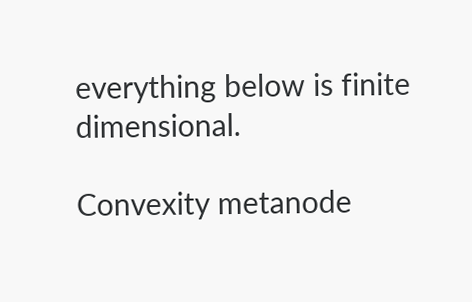everything below is finite dimensional.

Convexity metanode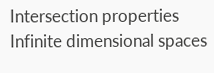Intersection properties
Infinite dimensional spaces